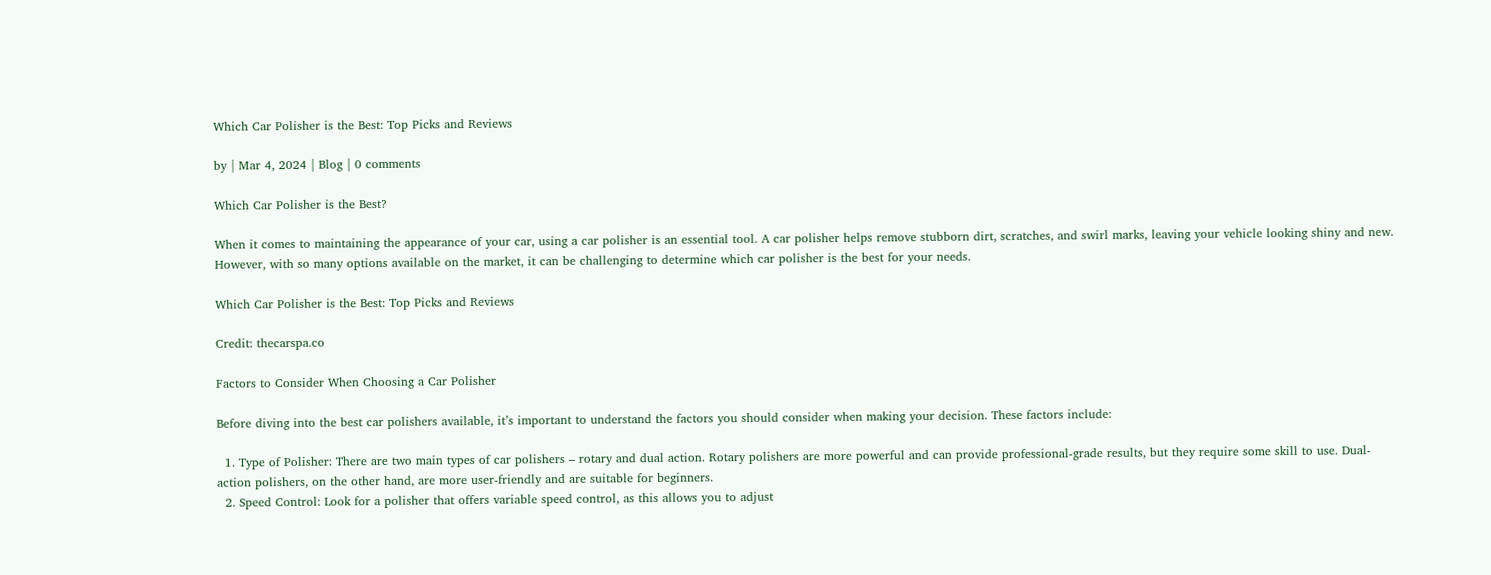Which Car Polisher is the Best: Top Picks and Reviews

by | Mar 4, 2024 | Blog | 0 comments

Which Car Polisher is the Best?

When it comes to maintaining the appearance of your car, using a car polisher is an essential tool. A car polisher helps remove stubborn dirt, scratches, and swirl marks, leaving your vehicle looking shiny and new. However, with so many options available on the market, it can be challenging to determine which car polisher is the best for your needs.

Which Car Polisher is the Best: Top Picks and Reviews

Credit: thecarspa.co

Factors to Consider When Choosing a Car Polisher

Before diving into the best car polishers available, it’s important to understand the factors you should consider when making your decision. These factors include:

  1. Type of Polisher: There are two main types of car polishers – rotary and dual action. Rotary polishers are more powerful and can provide professional-grade results, but they require some skill to use. Dual-action polishers, on the other hand, are more user-friendly and are suitable for beginners.
  2. Speed Control: Look for a polisher that offers variable speed control, as this allows you to adjust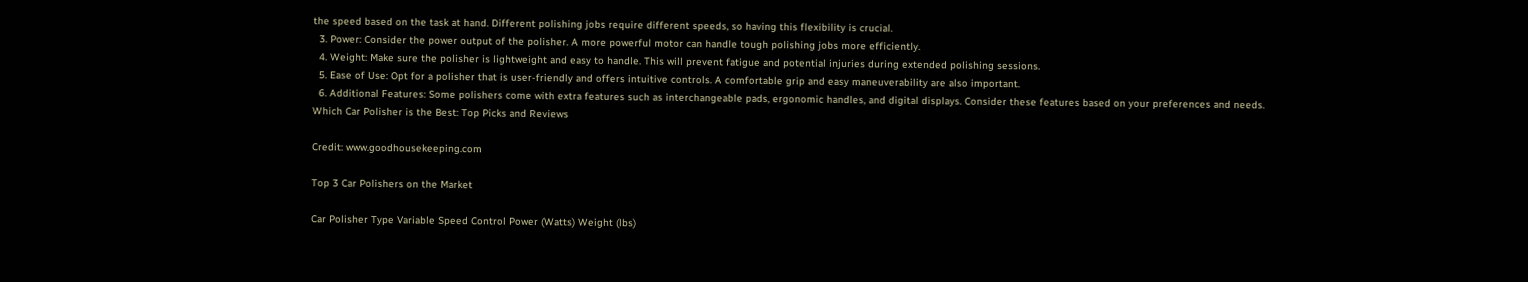the speed based on the task at hand. Different polishing jobs require different speeds, so having this flexibility is crucial.
  3. Power: Consider the power output of the polisher. A more powerful motor can handle tough polishing jobs more efficiently.
  4. Weight: Make sure the polisher is lightweight and easy to handle. This will prevent fatigue and potential injuries during extended polishing sessions.
  5. Ease of Use: Opt for a polisher that is user-friendly and offers intuitive controls. A comfortable grip and easy maneuverability are also important.
  6. Additional Features: Some polishers come with extra features such as interchangeable pads, ergonomic handles, and digital displays. Consider these features based on your preferences and needs.
Which Car Polisher is the Best: Top Picks and Reviews

Credit: www.goodhousekeeping.com

Top 3 Car Polishers on the Market

Car Polisher Type Variable Speed Control Power (Watts) Weight (lbs)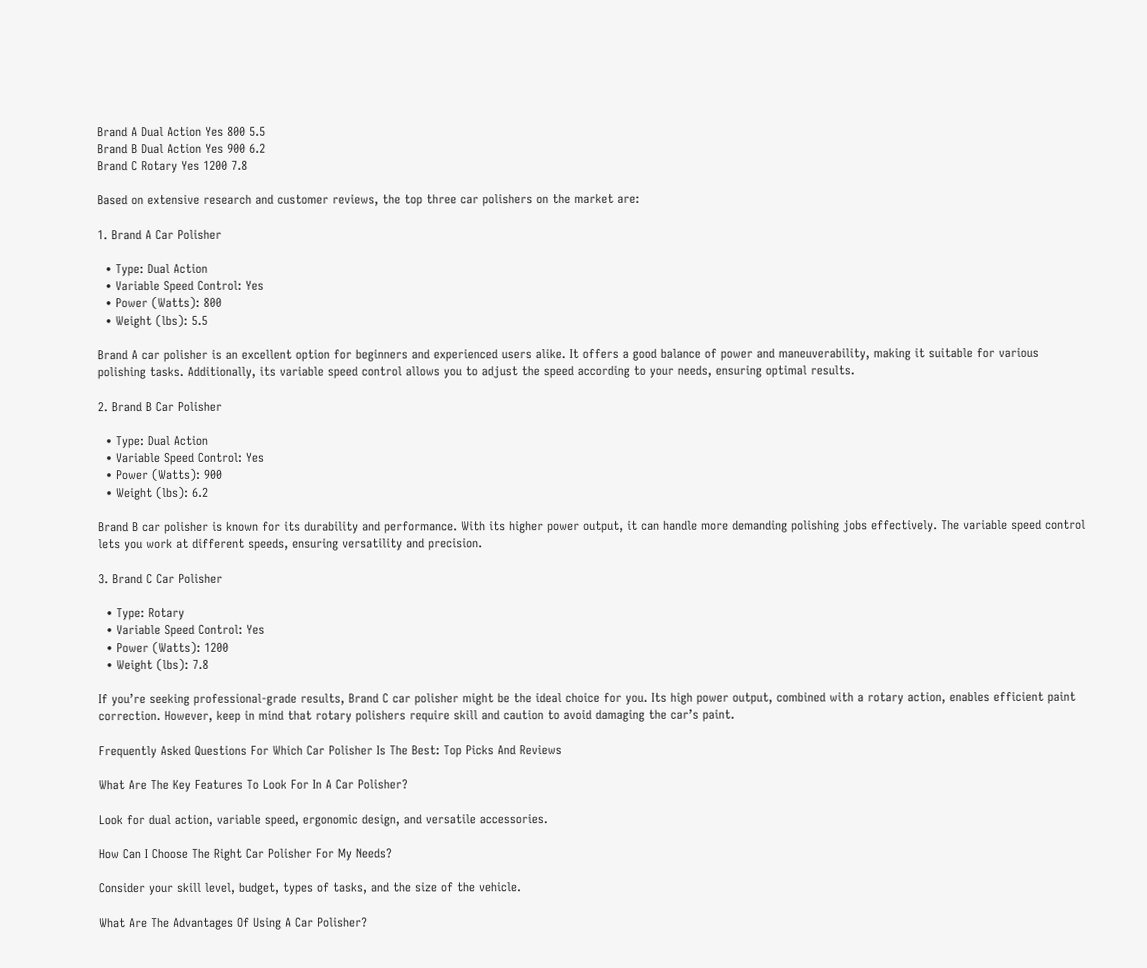Brand A Dual Action Yes 800 5.5
Brand B Dual Action Yes 900 6.2
Brand C Rotary Yes 1200 7.8

Based on extensive research and customer reviews, the top three car polishers on the market are:

1. Brand A Car Polisher

  • Type: Dual Action
  • Variable Speed Control: Yes
  • Power (Watts): 800
  • Weight (lbs): 5.5

Brand A car polisher is an excellent option for beginners and experienced users alike. It offers a good balance of power and maneuverability, making it suitable for various polishing tasks. Additionally, its variable speed control allows you to adjust the speed according to your needs, ensuring optimal results.

2. Brand B Car Polisher

  • Type: Dual Action
  • Variable Speed Control: Yes
  • Power (Watts): 900
  • Weight (lbs): 6.2

Brand B car polisher is known for its durability and performance. With its higher power output, it can handle more demanding polishing jobs effectively. The variable speed control lets you work at different speeds, ensuring versatility and precision.

3. Brand C Car Polisher

  • Type: Rotary
  • Variable Speed Control: Yes
  • Power (Watts): 1200
  • Weight (lbs): 7.8

If you’re seeking professional-grade results, Brand C car polisher might be the ideal choice for you. Its high power output, combined with a rotary action, enables efficient paint correction. However, keep in mind that rotary polishers require skill and caution to avoid damaging the car’s paint.

Frequently Asked Questions For Which Car Polisher Is The Best: Top Picks And Reviews

What Are The Key Features To Look For In A Car Polisher?

Look for dual action, variable speed, ergonomic design, and versatile accessories.

How Can I Choose The Right Car Polisher For My Needs?

Consider your skill level, budget, types of tasks, and the size of the vehicle.

What Are The Advantages Of Using A Car Polisher?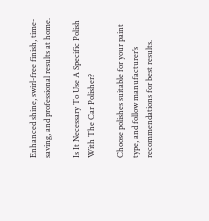Enhanced shine, swirl-free finish, time-saving, and professional results at home.

Is It Necessary To Use A Specific Polish With The Car Polisher?

Choose polishes suitable for your paint type, and follow manufacturer’s recommendations for best results.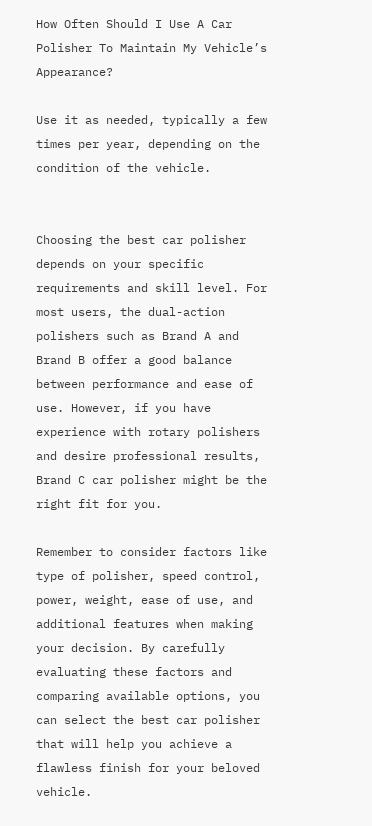How Often Should I Use A Car Polisher To Maintain My Vehicle’s Appearance?

Use it as needed, typically a few times per year, depending on the condition of the vehicle.


Choosing the best car polisher depends on your specific requirements and skill level. For most users, the dual-action polishers such as Brand A and Brand B offer a good balance between performance and ease of use. However, if you have experience with rotary polishers and desire professional results, Brand C car polisher might be the right fit for you.

Remember to consider factors like type of polisher, speed control, power, weight, ease of use, and additional features when making your decision. By carefully evaluating these factors and comparing available options, you can select the best car polisher that will help you achieve a flawless finish for your beloved vehicle.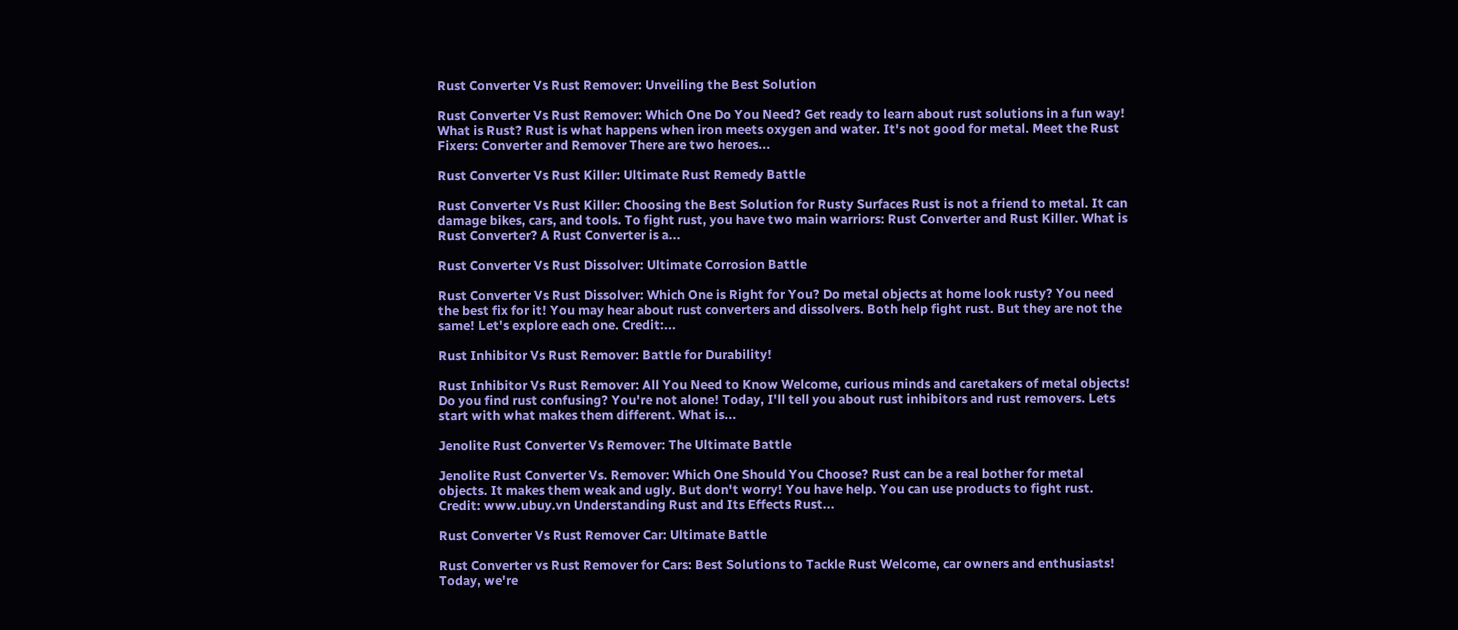Rust Converter Vs Rust Remover: Unveiling the Best Solution

Rust Converter Vs Rust Remover: Which One Do You Need? Get ready to learn about rust solutions in a fun way! What is Rust? Rust is what happens when iron meets oxygen and water. It's not good for metal. Meet the Rust Fixers: Converter and Remover There are two heroes...

Rust Converter Vs Rust Killer: Ultimate Rust Remedy Battle

Rust Converter Vs Rust Killer: Choosing the Best Solution for Rusty Surfaces Rust is not a friend to metal. It can damage bikes, cars, and tools. To fight rust, you have two main warriors: Rust Converter and Rust Killer. What is Rust Converter? A Rust Converter is a...

Rust Converter Vs Rust Dissolver: Ultimate Corrosion Battle

Rust Converter Vs Rust Dissolver: Which One is Right for You? Do metal objects at home look rusty? You need the best fix for it! You may hear about rust converters and dissolvers. Both help fight rust. But they are not the same! Let's explore each one. Credit:...

Rust Inhibitor Vs Rust Remover: Battle for Durability!

Rust Inhibitor Vs Rust Remover: All You Need to Know Welcome, curious minds and caretakers of metal objects! Do you find rust confusing? You're not alone! Today, I'll tell you about rust inhibitors and rust removers. Lets start with what makes them different. What is...

Jenolite Rust Converter Vs Remover: The Ultimate Battle

Jenolite Rust Converter Vs. Remover: Which One Should You Choose? Rust can be a real bother for metal objects. It makes them weak and ugly. But don't worry! You have help. You can use products to fight rust. Credit: www.ubuy.vn Understanding Rust and Its Effects Rust...

Rust Converter Vs Rust Remover Car: Ultimate Battle

Rust Converter vs Rust Remover for Cars: Best Solutions to Tackle Rust Welcome, car owners and enthusiasts! Today, we're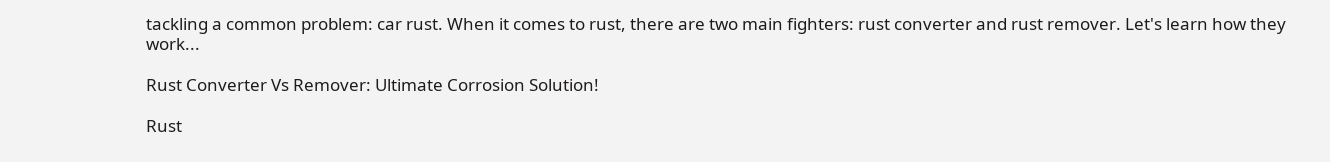tackling a common problem: car rust. When it comes to rust, there are two main fighters: rust converter and rust remover. Let's learn how they work...

Rust Converter Vs Remover: Ultimate Corrosion Solution!

Rust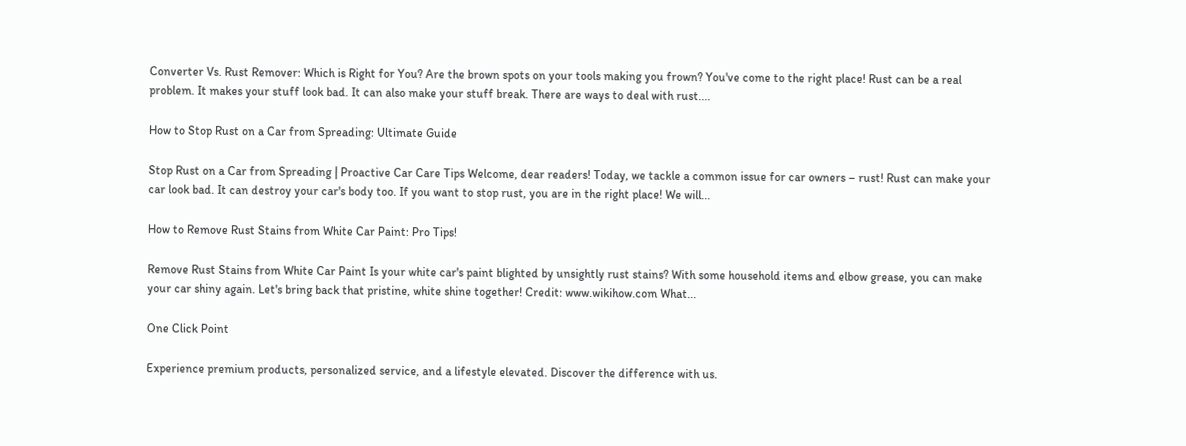Converter Vs. Rust Remover: Which is Right for You? Are the brown spots on your tools making you frown? You've come to the right place! Rust can be a real problem. It makes your stuff look bad. It can also make your stuff break. There are ways to deal with rust....

How to Stop Rust on a Car from Spreading: Ultimate Guide

Stop Rust on a Car from Spreading | Proactive Car Care Tips Welcome, dear readers! Today, we tackle a common issue for car owners – rust! Rust can make your car look bad. It can destroy your car's body too. If you want to stop rust, you are in the right place! We will...

How to Remove Rust Stains from White Car Paint: Pro Tips!

Remove Rust Stains from White Car Paint Is your white car's paint blighted by unsightly rust stains? With some household items and elbow grease, you can make your car shiny again. Let's bring back that pristine, white shine together! Credit: www.wikihow.com What...

One Click Point

Experience premium products, personalized service, and a lifestyle elevated. Discover the difference with us.